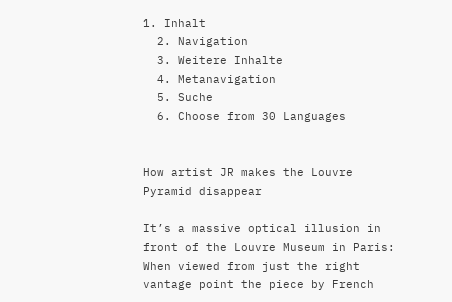1. Inhalt
  2. Navigation
  3. Weitere Inhalte
  4. Metanavigation
  5. Suche
  6. Choose from 30 Languages


How artist JR makes the Louvre Pyramid disappear

It’s a massive optical illusion in front of the Louvre Museum in Paris: When viewed from just the right vantage point the piece by French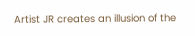Artist JR creates an illusion of the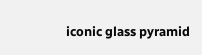iconic glass pyramid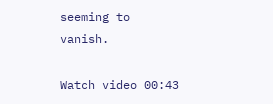seeming to vanish.

Watch video 00:43